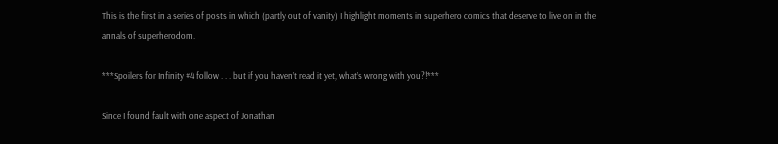This is the first in a series of posts in which (partly out of vanity) I highlight moments in superhero comics that deserve to live on in the annals of superherodom.

***Spoilers for Infinity #4 follow . . . but if you haven’t read it yet, what’s wrong with you?!***

Since I found fault with one aspect of Jonathan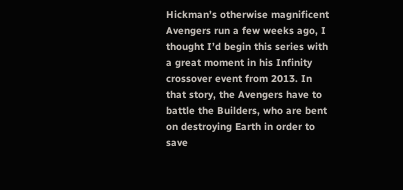Hickman’s otherwise magnificent Avengers run a few weeks ago, I thought I’d begin this series with a great moment in his Infinity crossover event from 2013. In that story, the Avengers have to battle the Builders, who are bent on destroying Earth in order to save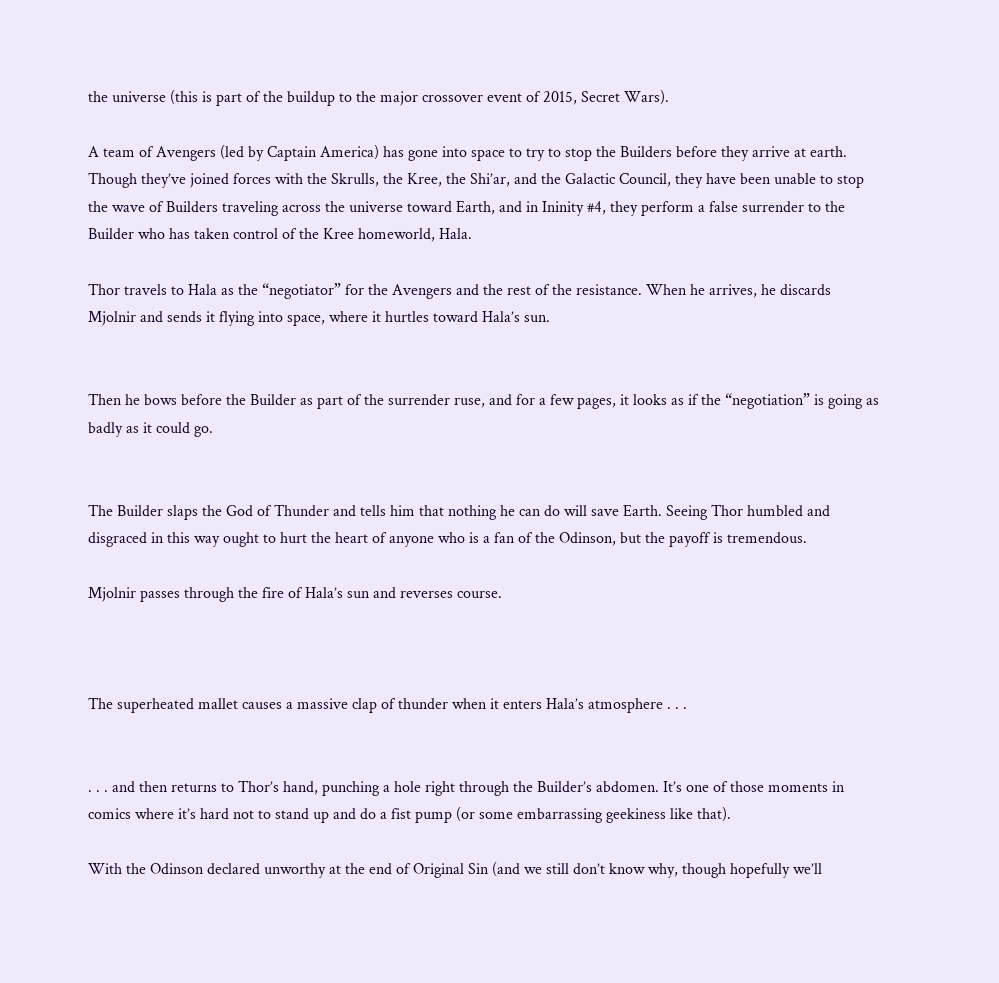the universe (this is part of the buildup to the major crossover event of 2015, Secret Wars).

A team of Avengers (led by Captain America) has gone into space to try to stop the Builders before they arrive at earth. Though they’ve joined forces with the Skrulls, the Kree, the Shi’ar, and the Galactic Council, they have been unable to stop the wave of Builders traveling across the universe toward Earth, and in Ininity #4, they perform a false surrender to the Builder who has taken control of the Kree homeworld, Hala.

Thor travels to Hala as the “negotiator” for the Avengers and the rest of the resistance. When he arrives, he discards Mjolnir and sends it flying into space, where it hurtles toward Hala’s sun.


Then he bows before the Builder as part of the surrender ruse, and for a few pages, it looks as if the “negotiation” is going as badly as it could go.


The Builder slaps the God of Thunder and tells him that nothing he can do will save Earth. Seeing Thor humbled and disgraced in this way ought to hurt the heart of anyone who is a fan of the Odinson, but the payoff is tremendous.

Mjolnir passes through the fire of Hala’s sun and reverses course.



The superheated mallet causes a massive clap of thunder when it enters Hala’s atmosphere . . .


. . . and then returns to Thor’s hand, punching a hole right through the Builder’s abdomen. It’s one of those moments in comics where it’s hard not to stand up and do a fist pump (or some embarrassing geekiness like that).

With the Odinson declared unworthy at the end of Original Sin (and we still don’t know why, though hopefully we’ll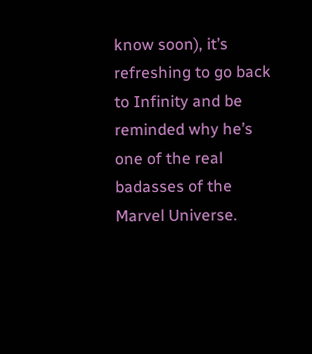know soon), it’s refreshing to go back to Infinity and be reminded why he’s one of the real badasses of the Marvel Universe.